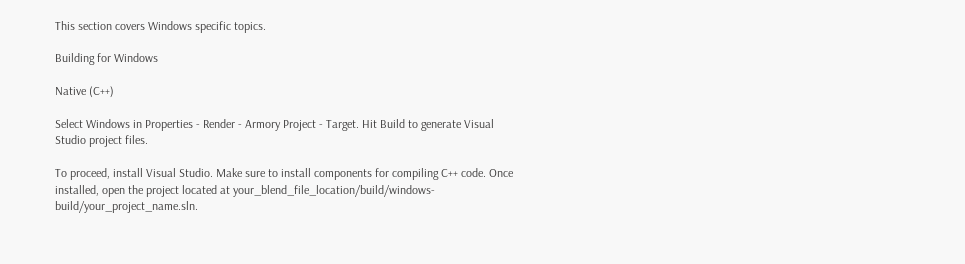This section covers Windows specific topics.

Building for Windows

Native (C++)

Select Windows in Properties - Render - Armory Project - Target. Hit Build to generate Visual Studio project files.

To proceed, install Visual Studio. Make sure to install components for compiling C++ code. Once installed, open the project located at your_blend_file_location/build/windows-build/your_project_name.sln.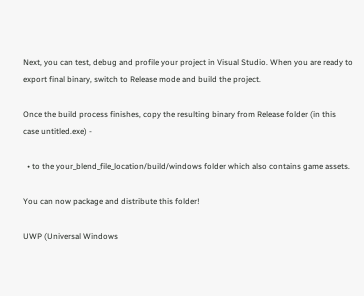Next, you can test, debug and profile your project in Visual Studio. When you are ready to export final binary, switch to Release mode and build the project.

Once the build process finishes, copy the resulting binary from Release folder (in this case untitled.exe) -

  • to the your_blend_file_location/build/windows folder which also contains game assets.

You can now package and distribute this folder!

UWP (Universal Windows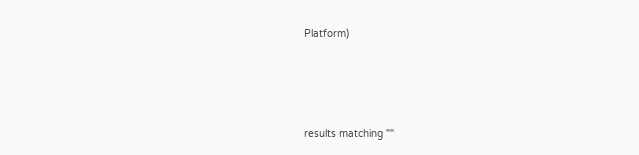Platform)




results matching ""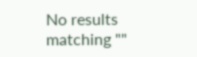No results matching ""